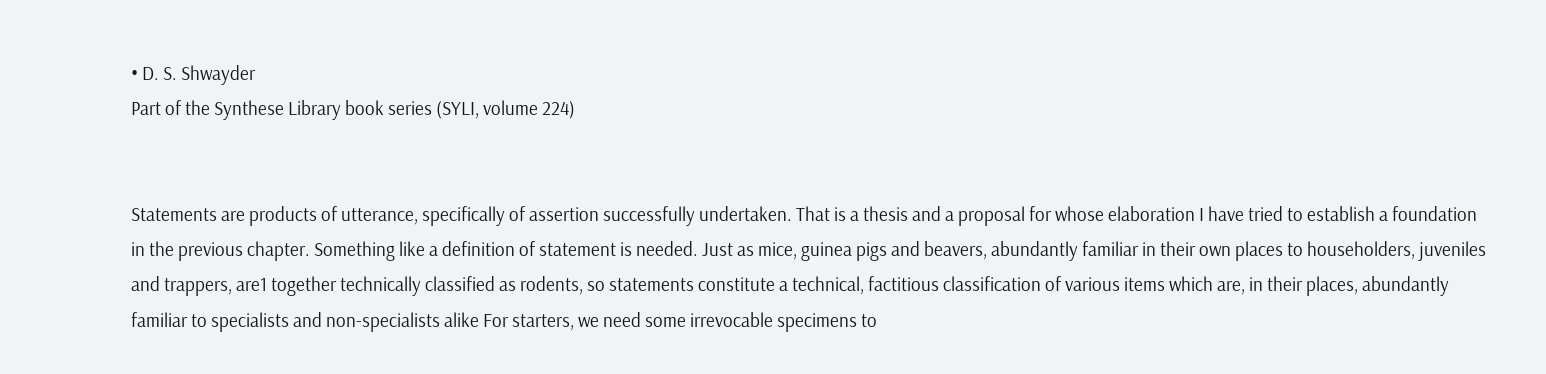• D. S. Shwayder
Part of the Synthese Library book series (SYLI, volume 224)


Statements are products of utterance, specifically of assertion successfully undertaken. That is a thesis and a proposal for whose elaboration I have tried to establish a foundation in the previous chapter. Something like a definition of statement is needed. Just as mice, guinea pigs and beavers, abundantly familiar in their own places to householders, juveniles and trappers, are1 together technically classified as rodents, so statements constitute a technical, factitious classification of various items which are, in their places, abundantly familiar to specialists and non-specialists alike For starters, we need some irrevocable specimens to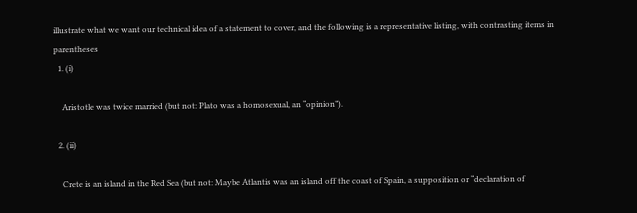illustrate what we want our technical idea of a statement to cover, and the following is a representative listing, with contrasting items in parentheses
  1. (i)

    Aristotle was twice married (but not: Plato was a homosexual, an “opinion”).

  2. (ii)

    Crete is an island in the Red Sea (but not: Maybe Atlantis was an island off the coast of Spain, a supposition or “declaration of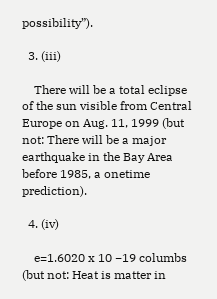possibility”).

  3. (iii)

    There will be a total eclipse of the sun visible from Central Europe on Aug. 11, 1999 (but not: There will be a major earthquake in the Bay Area before 1985, a onetime prediction).

  4. (iv)

    e=1.6020 x 10 −19 columbs (but not: Heat is matter in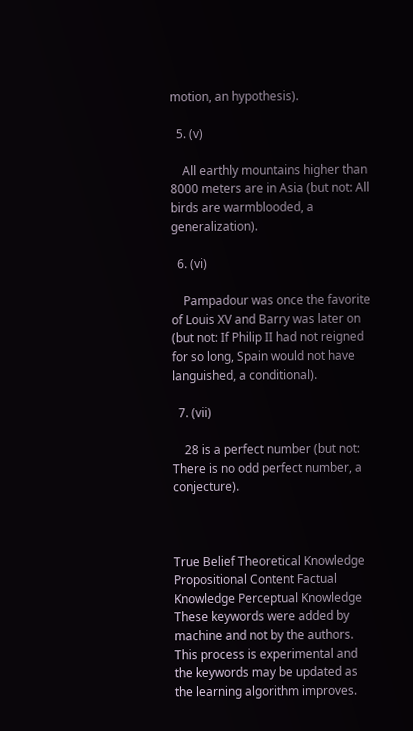motion, an hypothesis).

  5. (v)

    All earthly mountains higher than 8000 meters are in Asia (but not: All birds are warmblooded, a generalization).

  6. (vi)

    Pampadour was once the favorite of Louis XV and Barry was later on (but not: If Philip II had not reigned for so long, Spain would not have languished, a conditional).

  7. (vii)

    28 is a perfect number (but not: There is no odd perfect number, a conjecture).



True Belief Theoretical Knowledge Propositional Content Factual Knowledge Perceptual Knowledge
These keywords were added by machine and not by the authors. This process is experimental and the keywords may be updated as the learning algorithm improves.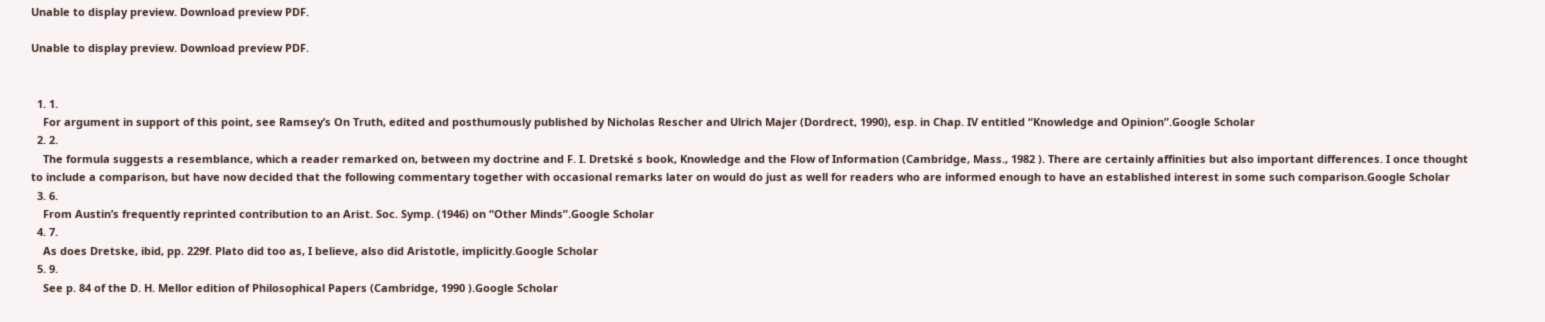Unable to display preview. Download preview PDF.

Unable to display preview. Download preview PDF.


  1. 1.
    For argument in support of this point, see Ramsey’s On Truth, edited and posthumously published by Nicholas Rescher and Ulrich Majer (Dordrect, 1990), esp. in Chap. IV entitled “Knowledge and Opinion”.Google Scholar
  2. 2.
    The formula suggests a resemblance, which a reader remarked on, between my doctrine and F. I. Dretské s book, Knowledge and the Flow of Information (Cambridge, Mass., 1982 ). There are certainly affinities but also important differences. I once thought to include a comparison, but have now decided that the following commentary together with occasional remarks later on would do just as well for readers who are informed enough to have an established interest in some such comparison.Google Scholar
  3. 6.
    From Austin’s frequently reprinted contribution to an Arist. Soc. Symp. (1946) on “Other Minds”.Google Scholar
  4. 7.
    As does Dretske, ibid, pp. 229f. Plato did too as, I believe, also did Aristotle, implicitly.Google Scholar
  5. 9.
    See p. 84 of the D. H. Mellor edition of Philosophical Papers (Cambridge, 1990 ).Google Scholar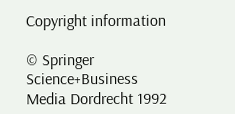Copyright information

© Springer Science+Business Media Dordrecht 1992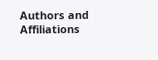Authors and Affiliations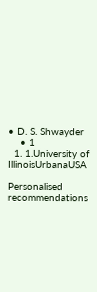• D. S. Shwayder
    • 1
  1. 1.University of IllinoisUrbanaUSA

Personalised recommendations